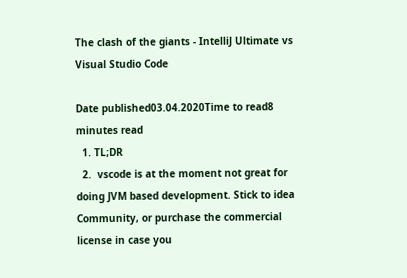The clash of the giants - IntelliJ Ultimate vs Visual Studio Code

Date published03.04.2020Time to read8 minutes read
  1. TL;DR
  2.  vscode is at the moment not great for doing JVM based development. Stick to idea Community, or purchase the commercial license in case you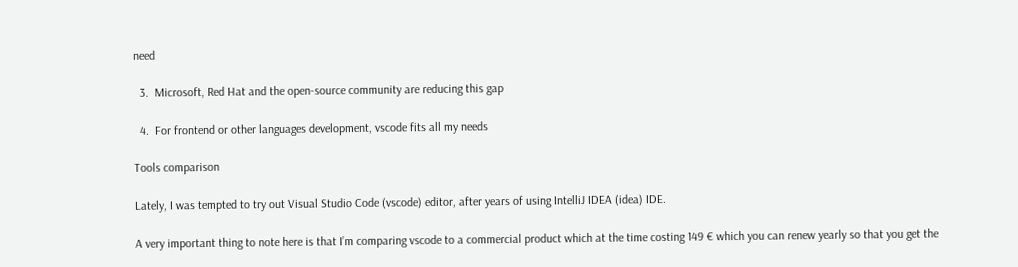need

  3.  Microsoft, Red Hat and the open-source community are reducing this gap

  4.  For frontend or other languages development, vscode fits all my needs

Tools comparison

Lately, I was tempted to try out Visual Studio Code (vscode) editor, after years of using IntelliJ IDEA (idea) IDE.

A very important thing to note here is that I’m comparing vscode to a commercial product which at the time costing 149 € which you can renew yearly so that you get the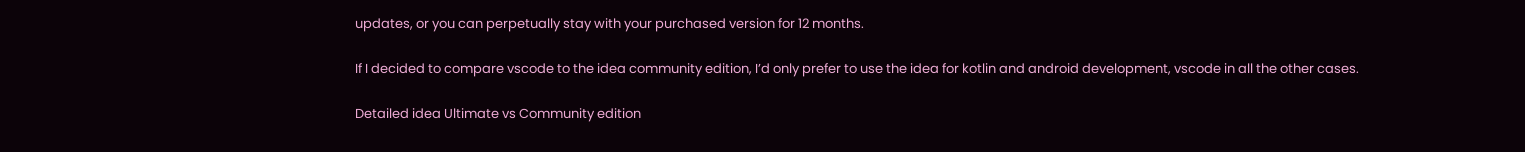updates, or you can perpetually stay with your purchased version for 12 months.

If I decided to compare vscode to the idea community edition, I’d only prefer to use the idea for kotlin and android development, vscode in all the other cases.

Detailed idea Ultimate vs Community edition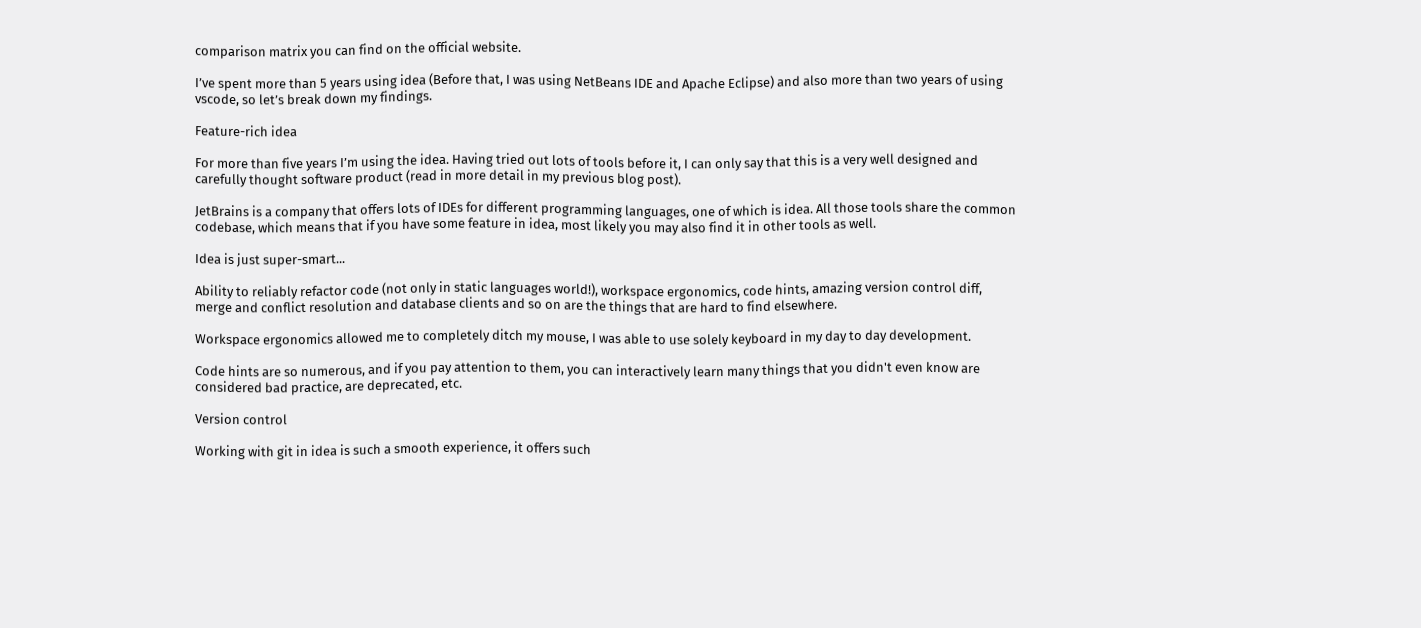comparison matrix you can find on the official website.

I’ve spent more than 5 years using idea (Before that, I was using NetBeans IDE and Apache Eclipse) and also more than two years of using vscode, so let’s break down my findings.

Feature-rich idea

For more than five years I’m using the idea. Having tried out lots of tools before it, I can only say that this is a very well designed and carefully thought software product (read in more detail in my previous blog post).

JetBrains is a company that offers lots of IDEs for different programming languages, one of which is idea. All those tools share the common codebase, which means that if you have some feature in idea, most likely you may also find it in other tools as well.

Idea is just super-smart...

Ability to reliably refactor code (not only in static languages world!), workspace ergonomics, code hints, amazing version control diff, merge and conflict resolution and database clients and so on are the things that are hard to find elsewhere.

Workspace ergonomics allowed me to completely ditch my mouse, I was able to use solely keyboard in my day to day development.

Code hints are so numerous, and if you pay attention to them, you can interactively learn many things that you didn't even know are considered bad practice, are deprecated, etc.

Version control

Working with git in idea is such a smooth experience, it offers such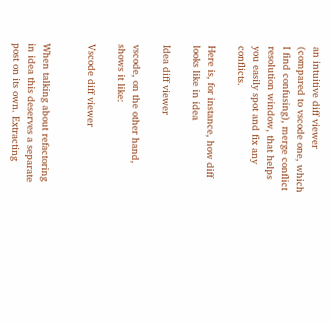an intuitive diff viewer (compared to vscode one, which I find confusing), merge conflict resolution window, that helps you easily spot and fix any conflicts.

Here is, for instance, how diff looks like in idea

Idea diff viewer

vscode, on the other hand, shows it like:

Vscode diff viewer


When talking about refactoring in idea this deserves a separate post on its own. Extracting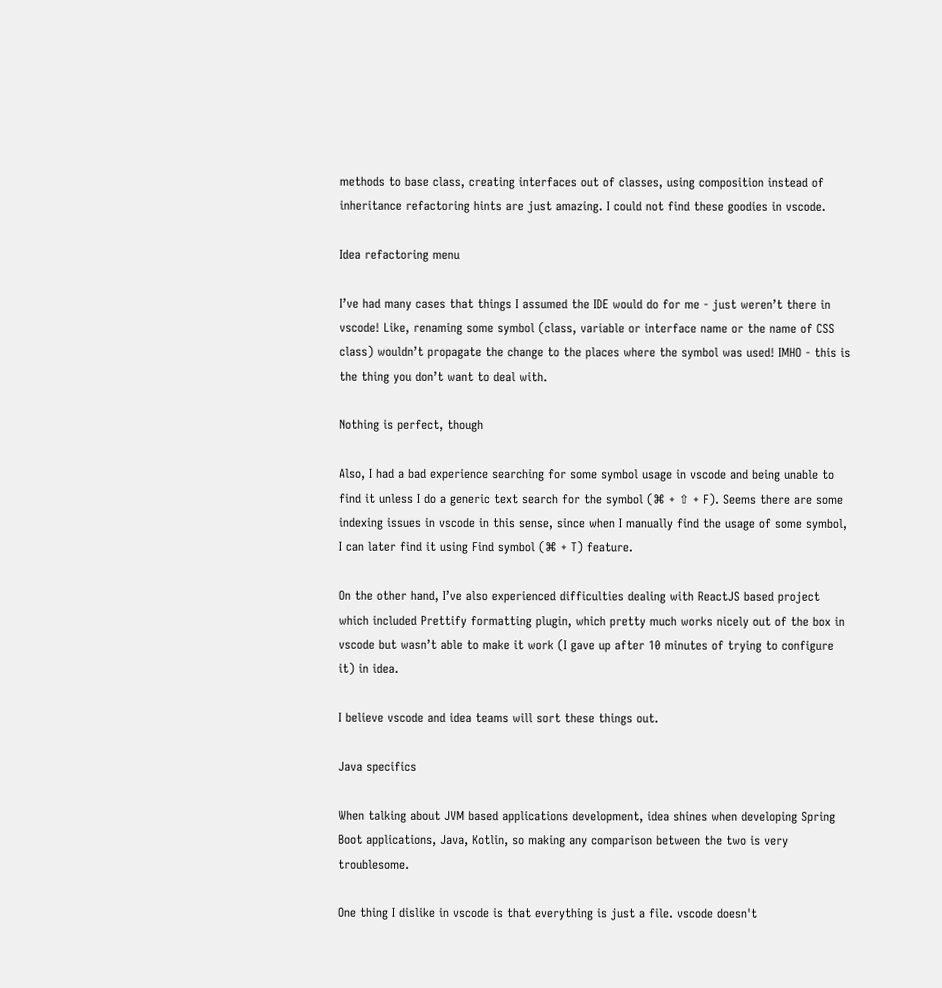methods to base class, creating interfaces out of classes, using composition instead of inheritance refactoring hints are just amazing. I could not find these goodies in vscode.

Idea refactoring menu

I’ve had many cases that things I assumed the IDE would do for me - just weren’t there in vscode! Like, renaming some symbol (class, variable or interface name or the name of CSS class) wouldn’t propagate the change to the places where the symbol was used! IMHO - this is the thing you don’t want to deal with.

Nothing is perfect, though

Also, I had a bad experience searching for some symbol usage in vscode and being unable to find it unless I do a generic text search for the symbol (⌘ + ⇧ + F). Seems there are some indexing issues in vscode in this sense, since when I manually find the usage of some symbol, I can later find it using Find symbol (⌘ + T) feature.

On the other hand, I’ve also experienced difficulties dealing with ReactJS based project which included Prettify formatting plugin, which pretty much works nicely out of the box in vscode but wasn’t able to make it work (I gave up after 10 minutes of trying to configure it) in idea.

I believe vscode and idea teams will sort these things out.

Java specifics

When talking about JVM based applications development, idea shines when developing Spring Boot applications, Java, Kotlin, so making any comparison between the two is very troublesome.

One thing I dislike in vscode is that everything is just a file. vscode doesn't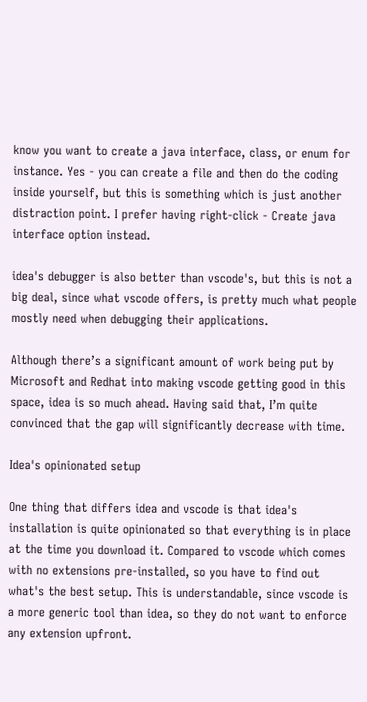know you want to create a java interface, class, or enum for instance. Yes - you can create a file and then do the coding inside yourself, but this is something which is just another distraction point. I prefer having right-click - Create java interface option instead.

idea's debugger is also better than vscode's, but this is not a big deal, since what vscode offers, is pretty much what people mostly need when debugging their applications.

Although there’s a significant amount of work being put by Microsoft and Redhat into making vscode getting good in this space, idea is so much ahead. Having said that, I’m quite convinced that the gap will significantly decrease with time.

Idea's opinionated setup

One thing that differs idea and vscode is that idea's installation is quite opinionated so that everything is in place at the time you download it. Compared to vscode which comes with no extensions pre-installed, so you have to find out what's the best setup. This is understandable, since vscode is a more generic tool than idea, so they do not want to enforce any extension upfront.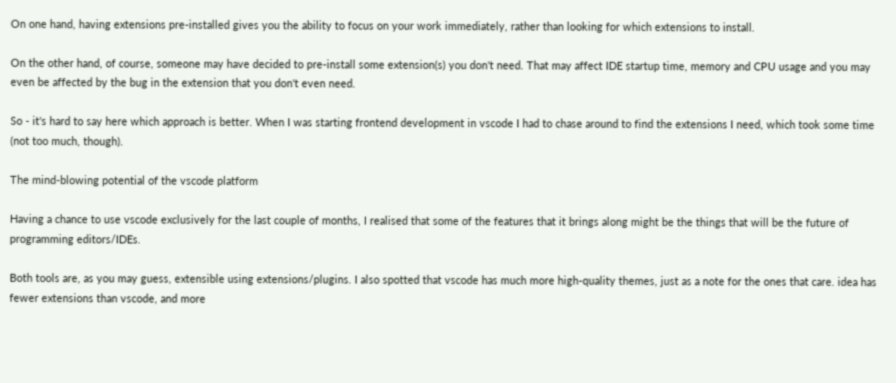On one hand, having extensions pre-installed gives you the ability to focus on your work immediately, rather than looking for which extensions to install.

On the other hand, of course, someone may have decided to pre-install some extension(s) you don't need. That may affect IDE startup time, memory and CPU usage and you may even be affected by the bug in the extension that you don't even need.

So - it's hard to say here which approach is better. When I was starting frontend development in vscode I had to chase around to find the extensions I need, which took some time (not too much, though).

The mind-blowing potential of the vscode platform

Having a chance to use vscode exclusively for the last couple of months, I realised that some of the features that it brings along might be the things that will be the future of programming editors/IDEs.

Both tools are, as you may guess, extensible using extensions/plugins. I also spotted that vscode has much more high-quality themes, just as a note for the ones that care. idea has fewer extensions than vscode, and more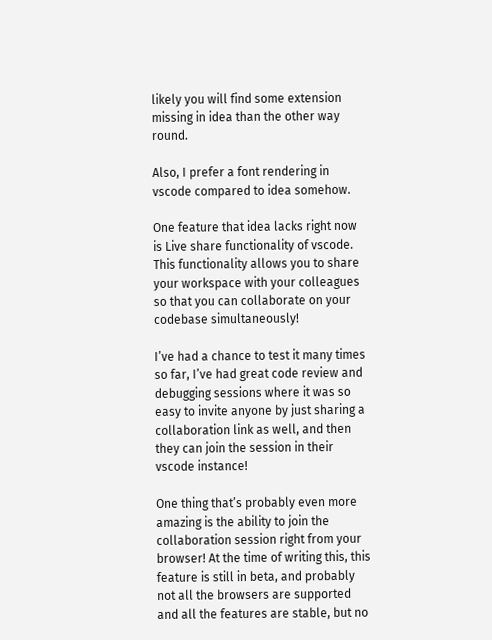likely you will find some extension missing in idea than the other way round.

Also, I prefer a font rendering in vscode compared to idea somehow.

One feature that idea lacks right now is Live share functionality of vscode. This functionality allows you to share your workspace with your colleagues so that you can collaborate on your codebase simultaneously!

I’ve had a chance to test it many times so far, I’ve had great code review and debugging sessions where it was so easy to invite anyone by just sharing a collaboration link as well, and then they can join the session in their vscode instance!

One thing that’s probably even more amazing is the ability to join the collaboration session right from your browser! At the time of writing this, this feature is still in beta, and probably not all the browsers are supported and all the features are stable, but no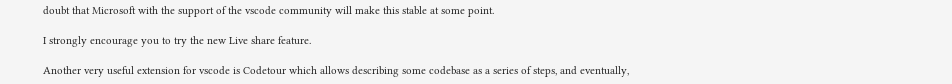doubt that Microsoft with the support of the vscode community will make this stable at some point.

I strongly encourage you to try the new Live share feature.

Another very useful extension for vscode is Codetour which allows describing some codebase as a series of steps, and eventually,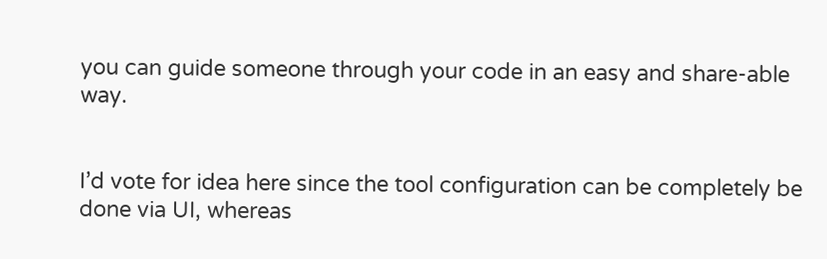you can guide someone through your code in an easy and share-able way.


I’d vote for idea here since the tool configuration can be completely be done via UI, whereas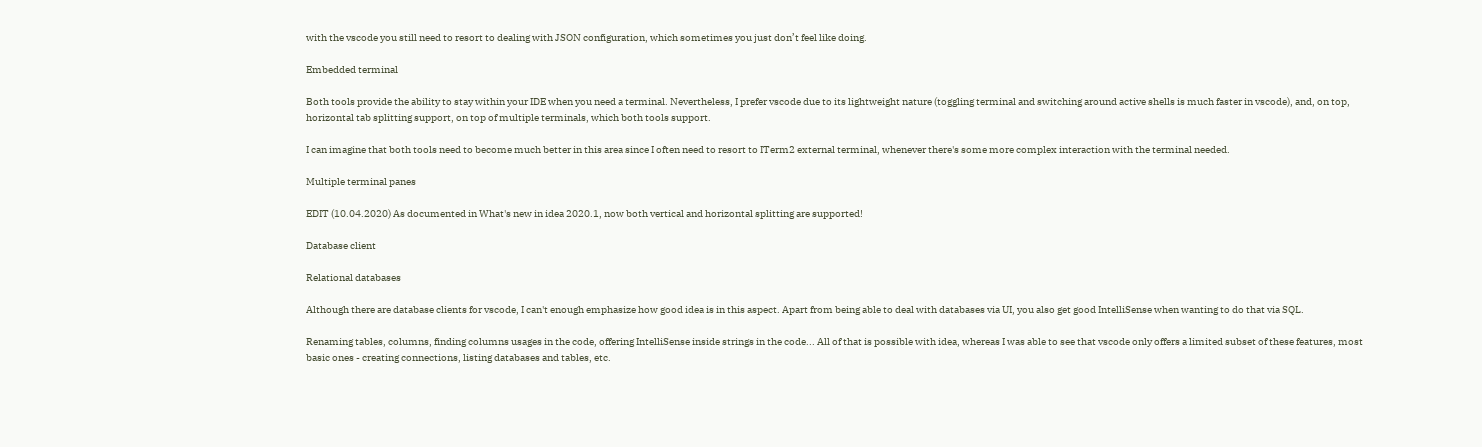with the vscode you still need to resort to dealing with JSON configuration, which sometimes you just don’t feel like doing.

Embedded terminal

Both tools provide the ability to stay within your IDE when you need a terminal. Nevertheless, I prefer vscode due to its lightweight nature (toggling terminal and switching around active shells is much faster in vscode), and, on top, horizontal tab splitting support, on top of multiple terminals, which both tools support.

I can imagine that both tools need to become much better in this area since I often need to resort to ITerm2 external terminal, whenever there's some more complex interaction with the terminal needed.

Multiple terminal panes

EDIT (10.04.2020) As documented in What's new in idea 2020.1, now both vertical and horizontal splitting are supported!

Database client

Relational databases

Although there are database clients for vscode, I can't enough emphasize how good idea is in this aspect. Apart from being able to deal with databases via UI, you also get good IntelliSense when wanting to do that via SQL.

Renaming tables, columns, finding columns usages in the code, offering IntelliSense inside strings in the code... All of that is possible with idea, whereas I was able to see that vscode only offers a limited subset of these features, most basic ones - creating connections, listing databases and tables, etc.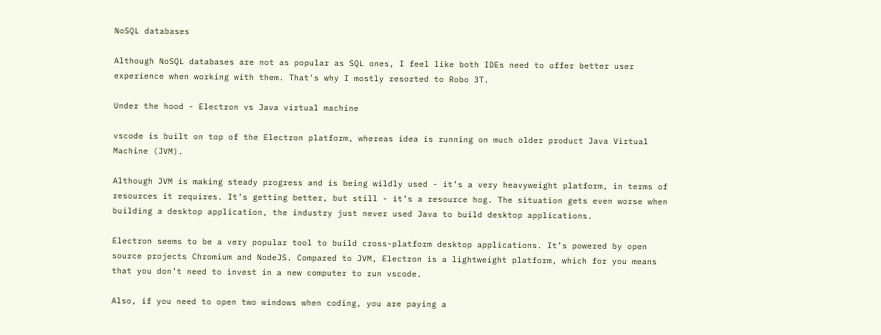NoSQL databases

Although NoSQL databases are not as popular as SQL ones, I feel like both IDEs need to offer better user experience when working with them. That's why I mostly resorted to Robo 3T.

Under the hood - Electron vs Java virtual machine

vscode is built on top of the Electron platform, whereas idea is running on much older product Java Virtual Machine (JVM).

Although JVM is making steady progress and is being wildly used - it’s a very heavyweight platform, in terms of resources it requires. It’s getting better, but still - it’s a resource hog. The situation gets even worse when building a desktop application, the industry just never used Java to build desktop applications.

Electron seems to be a very popular tool to build cross-platform desktop applications. It’s powered by open source projects Chromium and NodeJS. Compared to JVM, Electron is a lightweight platform, which for you means that you don’t need to invest in a new computer to run vscode.

Also, if you need to open two windows when coding, you are paying a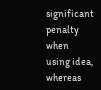significant penalty when using idea, whereas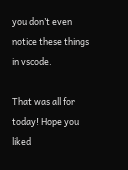you don’t even notice these things in vscode.

That was all for today! Hope you liked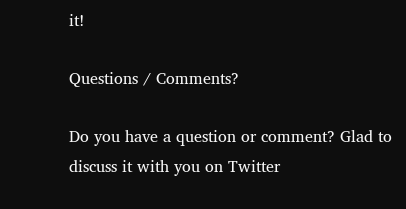it!

Questions / Comments?

Do you have a question or comment? Glad to discuss it with you on Twitter